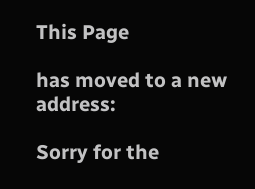This Page

has moved to a new address:

Sorry for the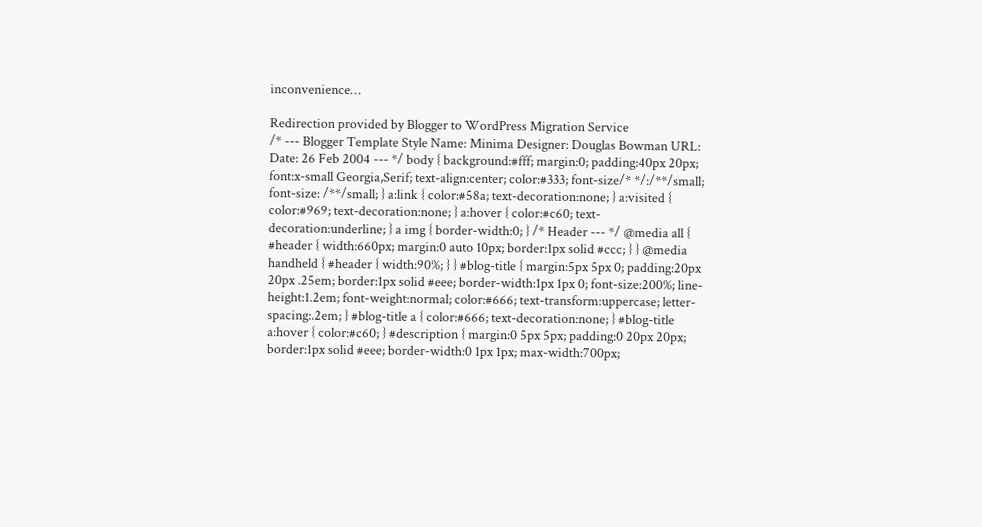inconvenience…

Redirection provided by Blogger to WordPress Migration Service
/* --- Blogger Template Style Name: Minima Designer: Douglas Bowman URL: Date: 26 Feb 2004 --- */ body { background:#fff; margin:0; padding:40px 20px; font:x-small Georgia,Serif; text-align:center; color:#333; font-size/* */:/**/small; font-size: /**/small; } a:link { color:#58a; text-decoration:none; } a:visited { color:#969; text-decoration:none; } a:hover { color:#c60; text-decoration:underline; } a img { border-width:0; } /* Header --- */ @media all { #header { width:660px; margin:0 auto 10px; border:1px solid #ccc; } } @media handheld { #header { width:90%; } } #blog-title { margin:5px 5px 0; padding:20px 20px .25em; border:1px solid #eee; border-width:1px 1px 0; font-size:200%; line-height:1.2em; font-weight:normal; color:#666; text-transform:uppercase; letter-spacing:.2em; } #blog-title a { color:#666; text-decoration:none; } #blog-title a:hover { color:#c60; } #description { margin:0 5px 5px; padding:0 20px 20px; border:1px solid #eee; border-width:0 1px 1px; max-width:700px;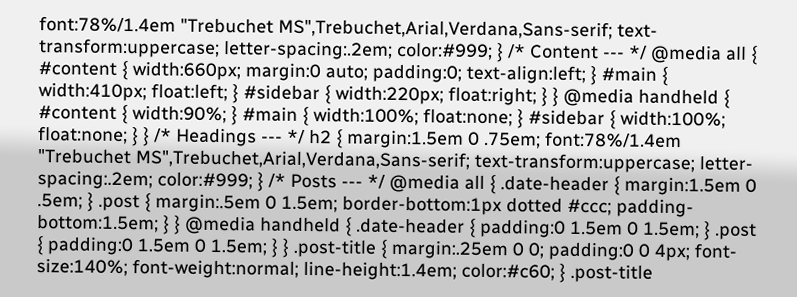font:78%/1.4em "Trebuchet MS",Trebuchet,Arial,Verdana,Sans-serif; text-transform:uppercase; letter-spacing:.2em; color:#999; } /* Content --- */ @media all { #content { width:660px; margin:0 auto; padding:0; text-align:left; } #main { width:410px; float:left; } #sidebar { width:220px; float:right; } } @media handheld { #content { width:90%; } #main { width:100%; float:none; } #sidebar { width:100%; float:none; } } /* Headings --- */ h2 { margin:1.5em 0 .75em; font:78%/1.4em "Trebuchet MS",Trebuchet,Arial,Verdana,Sans-serif; text-transform:uppercase; letter-spacing:.2em; color:#999; } /* Posts --- */ @media all { .date-header { margin:1.5em 0 .5em; } .post { margin:.5em 0 1.5em; border-bottom:1px dotted #ccc; padding-bottom:1.5em; } } @media handheld { .date-header { padding:0 1.5em 0 1.5em; } .post { padding:0 1.5em 0 1.5em; } } .post-title { margin:.25em 0 0; padding:0 0 4px; font-size:140%; font-weight:normal; line-height:1.4em; color:#c60; } .post-title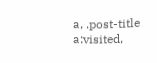a, .post-title a:visited,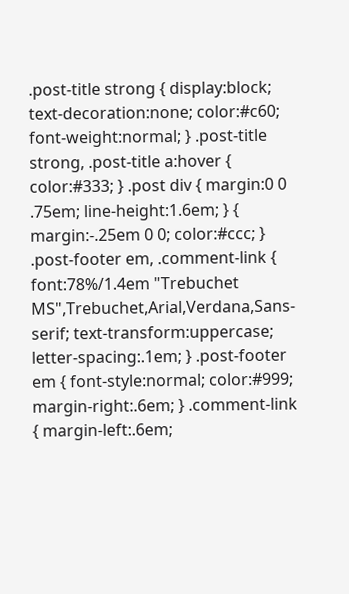.post-title strong { display:block; text-decoration:none; color:#c60; font-weight:normal; } .post-title strong, .post-title a:hover { color:#333; } .post div { margin:0 0 .75em; line-height:1.6em; } { margin:-.25em 0 0; color:#ccc; } .post-footer em, .comment-link { font:78%/1.4em "Trebuchet MS",Trebuchet,Arial,Verdana,Sans-serif; text-transform:uppercase; letter-spacing:.1em; } .post-footer em { font-style:normal; color:#999; margin-right:.6em; } .comment-link { margin-left:.6em;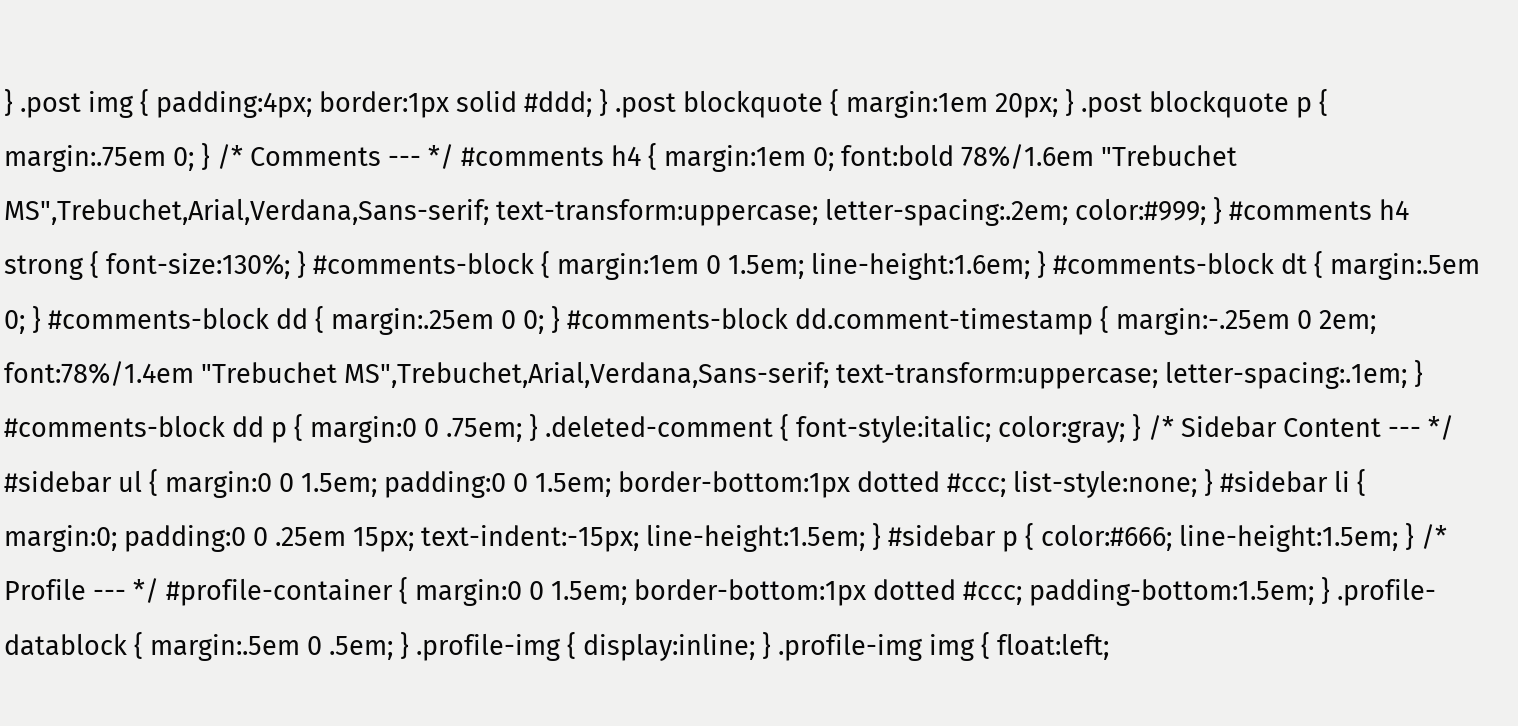} .post img { padding:4px; border:1px solid #ddd; } .post blockquote { margin:1em 20px; } .post blockquote p { margin:.75em 0; } /* Comments --- */ #comments h4 { margin:1em 0; font:bold 78%/1.6em "Trebuchet MS",Trebuchet,Arial,Verdana,Sans-serif; text-transform:uppercase; letter-spacing:.2em; color:#999; } #comments h4 strong { font-size:130%; } #comments-block { margin:1em 0 1.5em; line-height:1.6em; } #comments-block dt { margin:.5em 0; } #comments-block dd { margin:.25em 0 0; } #comments-block dd.comment-timestamp { margin:-.25em 0 2em; font:78%/1.4em "Trebuchet MS",Trebuchet,Arial,Verdana,Sans-serif; text-transform:uppercase; letter-spacing:.1em; } #comments-block dd p { margin:0 0 .75em; } .deleted-comment { font-style:italic; color:gray; } /* Sidebar Content --- */ #sidebar ul { margin:0 0 1.5em; padding:0 0 1.5em; border-bottom:1px dotted #ccc; list-style:none; } #sidebar li { margin:0; padding:0 0 .25em 15px; text-indent:-15px; line-height:1.5em; } #sidebar p { color:#666; line-height:1.5em; } /* Profile --- */ #profile-container { margin:0 0 1.5em; border-bottom:1px dotted #ccc; padding-bottom:1.5em; } .profile-datablock { margin:.5em 0 .5em; } .profile-img { display:inline; } .profile-img img { float:left;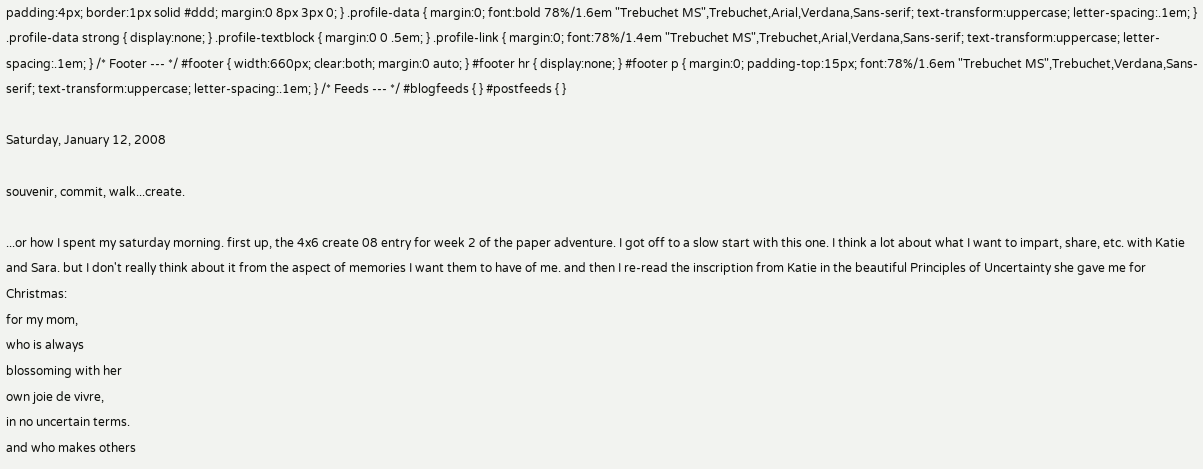padding:4px; border:1px solid #ddd; margin:0 8px 3px 0; } .profile-data { margin:0; font:bold 78%/1.6em "Trebuchet MS",Trebuchet,Arial,Verdana,Sans-serif; text-transform:uppercase; letter-spacing:.1em; } .profile-data strong { display:none; } .profile-textblock { margin:0 0 .5em; } .profile-link { margin:0; font:78%/1.4em "Trebuchet MS",Trebuchet,Arial,Verdana,Sans-serif; text-transform:uppercase; letter-spacing:.1em; } /* Footer --- */ #footer { width:660px; clear:both; margin:0 auto; } #footer hr { display:none; } #footer p { margin:0; padding-top:15px; font:78%/1.6em "Trebuchet MS",Trebuchet,Verdana,Sans-serif; text-transform:uppercase; letter-spacing:.1em; } /* Feeds --- */ #blogfeeds { } #postfeeds { }

Saturday, January 12, 2008

souvenir, commit, walk...create.

...or how I spent my saturday morning. first up, the 4x6 create 08 entry for week 2 of the paper adventure. I got off to a slow start with this one. I think a lot about what I want to impart, share, etc. with Katie and Sara. but I don't really think about it from the aspect of memories I want them to have of me. and then I re-read the inscription from Katie in the beautiful Principles of Uncertainty she gave me for Christmas:
for my mom,
who is always
blossoming with her
own joie de vivre,
in no uncertain terms.
and who makes others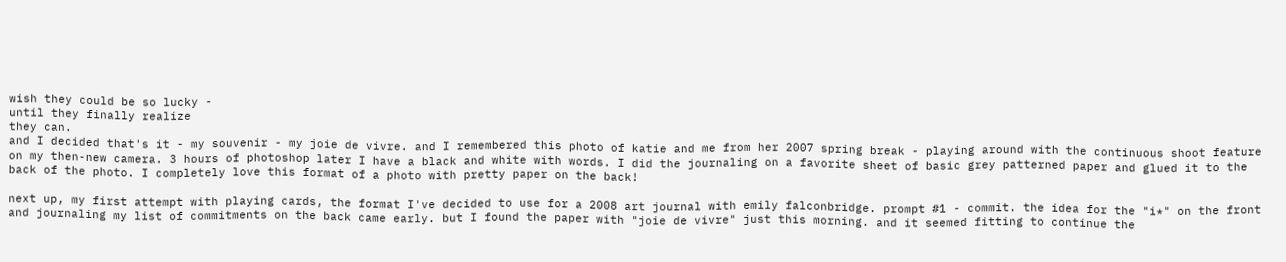wish they could be so lucky -
until they finally realize
they can.
and I decided that's it - my souvenir - my joie de vivre. and I remembered this photo of katie and me from her 2007 spring break - playing around with the continuous shoot feature on my then-new camera. 3 hours of photoshop later I have a black and white with words. I did the journaling on a favorite sheet of basic grey patterned paper and glued it to the back of the photo. I completely love this format of a photo with pretty paper on the back!

next up, my first attempt with playing cards, the format I've decided to use for a 2008 art journal with emily falconbridge. prompt #1 - commit. the idea for the "i*" on the front and journaling my list of commitments on the back came early. but I found the paper with "joie de vivre" just this morning. and it seemed fitting to continue the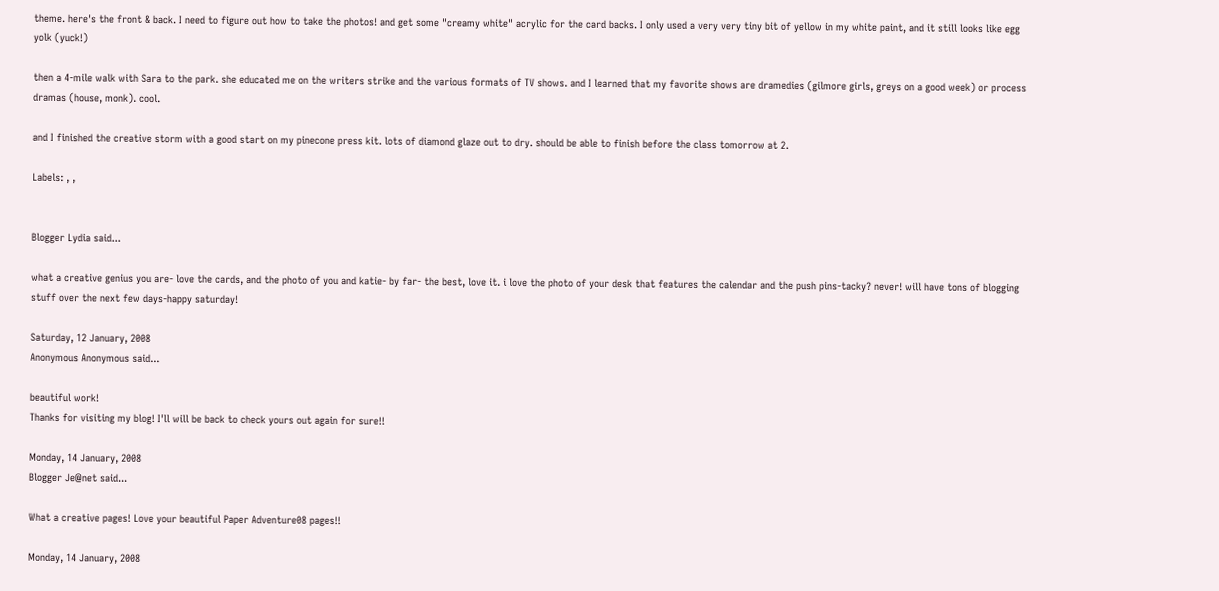theme. here's the front & back. I need to figure out how to take the photos! and get some "creamy white" acrylic for the card backs. I only used a very very tiny bit of yellow in my white paint, and it still looks like egg yolk (yuck!)

then a 4-mile walk with Sara to the park. she educated me on the writers strike and the various formats of TV shows. and I learned that my favorite shows are dramedies (gilmore girls, greys on a good week) or process dramas (house, monk). cool.

and I finished the creative storm with a good start on my pinecone press kit. lots of diamond glaze out to dry. should be able to finish before the class tomorrow at 2.

Labels: , ,


Blogger Lydia said...

what a creative genius you are- love the cards, and the photo of you and katie- by far- the best, love it. i love the photo of your desk that features the calendar and the push pins-tacky? never! will have tons of blogging stuff over the next few days-happy saturday!

Saturday, 12 January, 2008
Anonymous Anonymous said...

beautiful work!
Thanks for visiting my blog! I'll will be back to check yours out again for sure!!

Monday, 14 January, 2008
Blogger Je@net said...

What a creative pages! Love your beautiful Paper Adventure08 pages!!

Monday, 14 January, 2008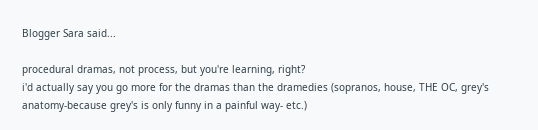Blogger Sara said...

procedural dramas, not process, but you're learning, right?
i'd actually say you go more for the dramas than the dramedies (sopranos, house, THE OC, grey's anatomy-because grey's is only funny in a painful way- etc.)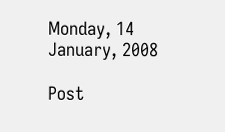Monday, 14 January, 2008

Post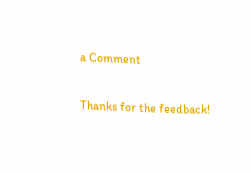a Comment

Thanks for the feedback!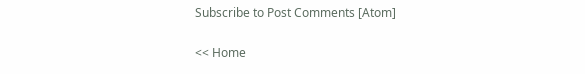Subscribe to Post Comments [Atom]

<< Home